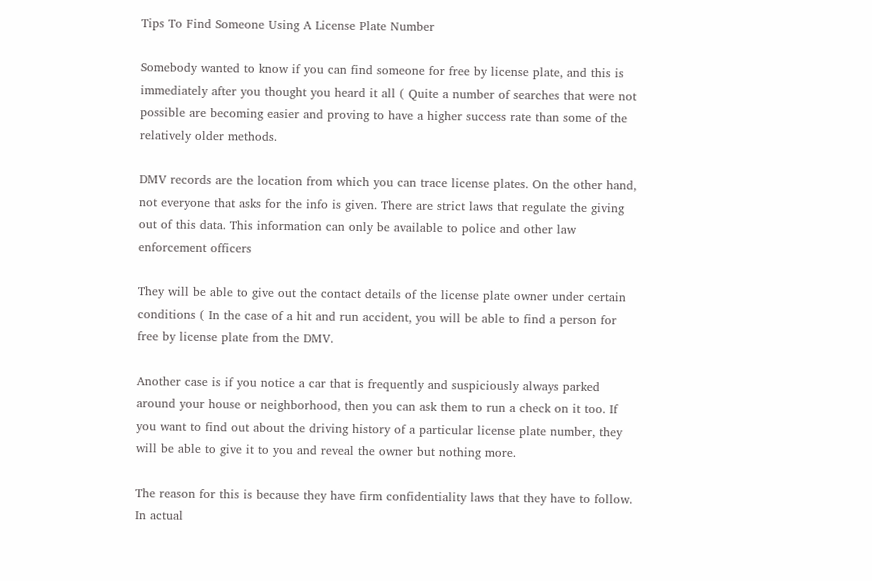Tips To Find Someone Using A License Plate Number

Somebody wanted to know if you can find someone for free by license plate, and this is immediately after you thought you heard it all ( Quite a number of searches that were not possible are becoming easier and proving to have a higher success rate than some of the relatively older methods.

DMV records are the location from which you can trace license plates. On the other hand, not everyone that asks for the info is given. There are strict laws that regulate the giving out of this data. This information can only be available to police and other law enforcement officers

They will be able to give out the contact details of the license plate owner under certain conditions ( In the case of a hit and run accident, you will be able to find a person for free by license plate from the DMV.

Another case is if you notice a car that is frequently and suspiciously always parked around your house or neighborhood, then you can ask them to run a check on it too. If you want to find out about the driving history of a particular license plate number, they will be able to give it to you and reveal the owner but nothing more.

The reason for this is because they have firm confidentiality laws that they have to follow. In actual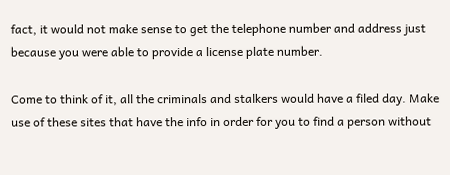fact, it would not make sense to get the telephone number and address just because you were able to provide a license plate number.

Come to think of it, all the criminals and stalkers would have a filed day. Make use of these sites that have the info in order for you to find a person without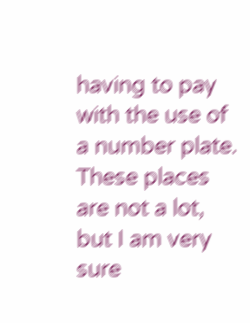having to pay with the use of a number plate. These places are not a lot, but I am very sure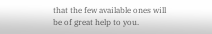that the few available ones will be of great help to you.